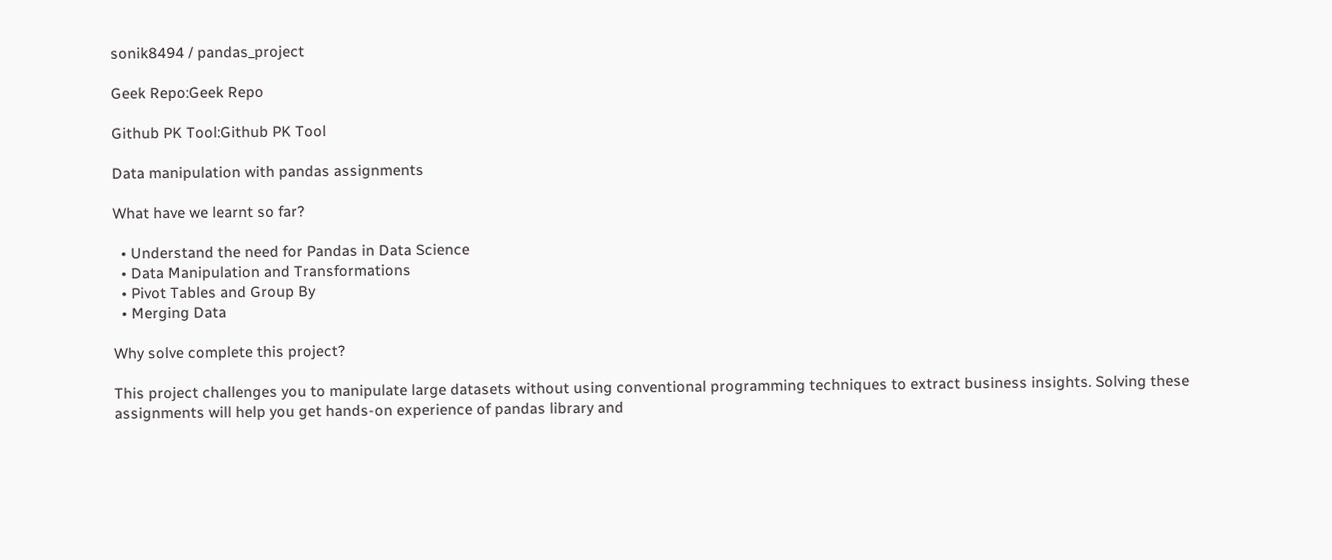sonik8494 / pandas_project

Geek Repo:Geek Repo

Github PK Tool:Github PK Tool

Data manipulation with pandas assignments

What have we learnt so far?

  • Understand the need for Pandas in Data Science
  • Data Manipulation and Transformations
  • Pivot Tables and Group By
  • Merging Data

Why solve complete this project?

This project challenges you to manipulate large datasets without using conventional programming techniques to extract business insights. Solving these assignments will help you get hands-on experience of pandas library and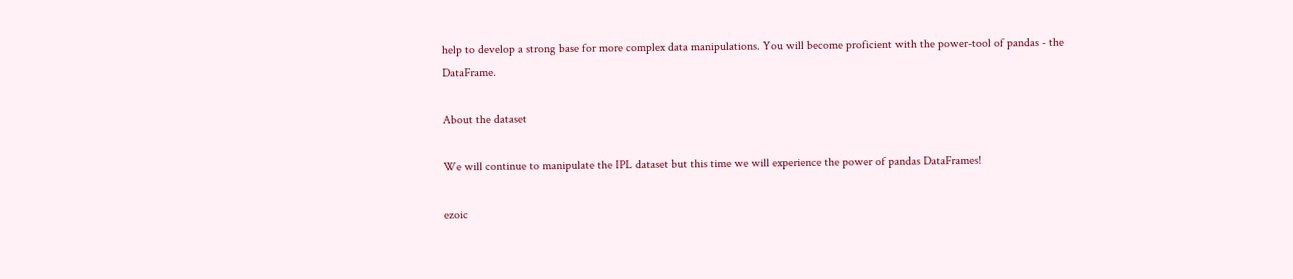help to develop a strong base for more complex data manipulations. You will become proficient with the power-tool of pandas - the DataFrame.

About the dataset

We will continue to manipulate the IPL dataset but this time we will experience the power of pandas DataFrames!

ezoic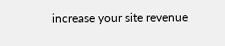increase your site revenue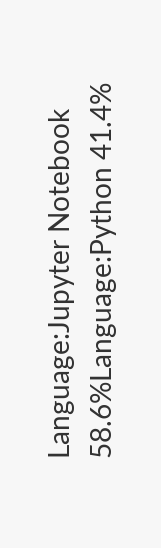Language:Jupyter Notebook 58.6%Language:Python 41.4%